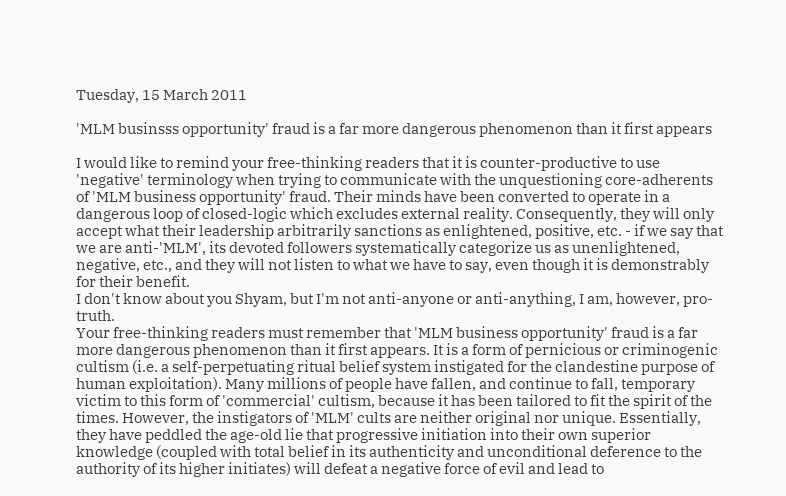Tuesday, 15 March 2011

'MLM businsss opportunity' fraud is a far more dangerous phenomenon than it first appears

I would like to remind your free-thinking readers that it is counter-productive to use 'negative' terminology when trying to communicate with the unquestioning core-adherents of 'MLM business opportunity' fraud. Their minds have been converted to operate in a dangerous loop of closed-logic which excludes external reality. Consequently, they will only accept what their leadership arbitrarily sanctions as enlightened, positive, etc. - if we say that we are anti-'MLM', its devoted followers systematically categorize us as unenlightened, negative, etc., and they will not listen to what we have to say, even though it is demonstrably for their benefit.
I don't know about you Shyam, but I'm not anti-anyone or anti-anything, I am, however, pro-truth.
Your free-thinking readers must remember that 'MLM business opportunity' fraud is a far more dangerous phenomenon than it first appears. It is a form of pernicious or criminogenic cultism (i.e. a self-perpetuating ritual belief system instigated for the clandestine purpose of human exploitation). Many millions of people have fallen, and continue to fall, temporary victim to this form of 'commercial' cultism, because it has been tailored to fit the spirit of the times. However, the instigators of 'MLM' cults are neither original nor unique. Essentially, they have peddled the age-old lie that progressive initiation into their own superior knowledge (coupled with total belief in its authenticity and unconditional deference to the authority of its higher initiates) will defeat a negative force of evil and lead to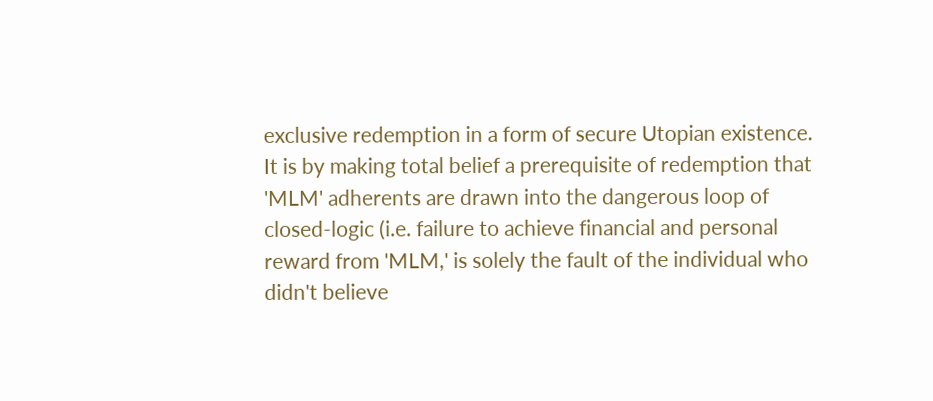exclusive redemption in a form of secure Utopian existence. It is by making total belief a prerequisite of redemption that 'MLM' adherents are drawn into the dangerous loop of closed-logic (i.e. failure to achieve financial and personal reward from 'MLM,' is solely the fault of the individual who didn't believe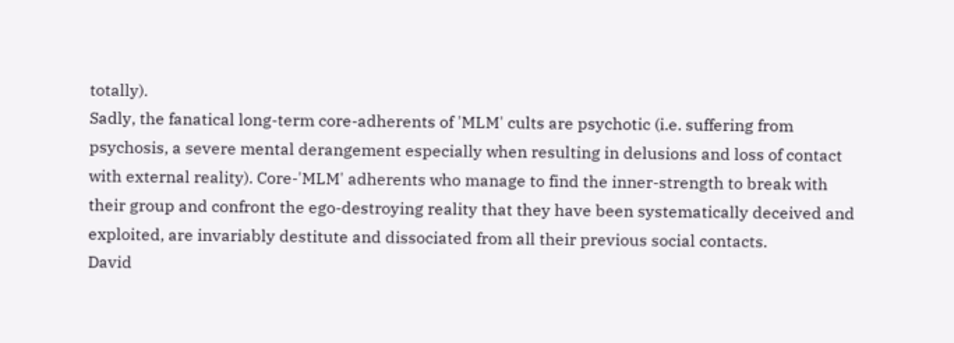totally).
Sadly, the fanatical long-term core-adherents of 'MLM' cults are psychotic (i.e. suffering from psychosis, a severe mental derangement especially when resulting in delusions and loss of contact with external reality). Core-'MLM' adherents who manage to find the inner-strength to break with their group and confront the ego-destroying reality that they have been systematically deceived and exploited, are invariably destitute and dissociated from all their previous social contacts.
David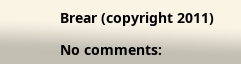Brear (copyright 2011)

No comments: